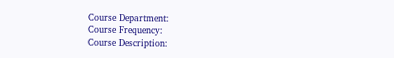Course Department:
Course Frequency:
Course Description: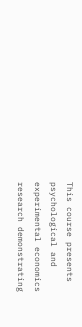This course presents psychological and experimental economics research demonstrating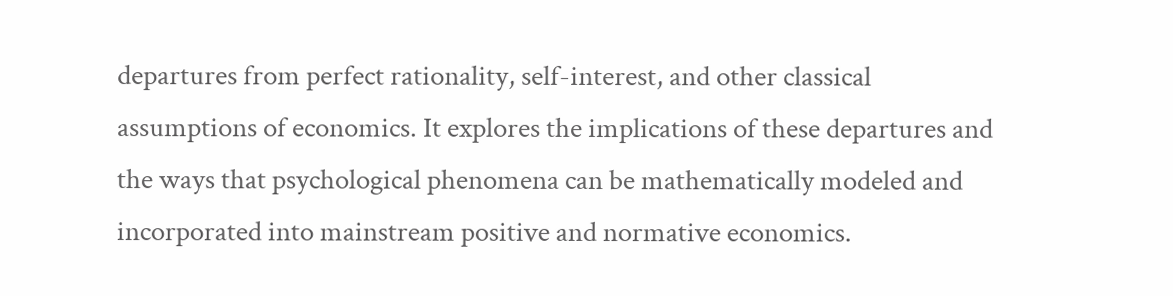departures from perfect rationality, self-interest, and other classical assumptions of economics. It explores the implications of these departures and the ways that psychological phenomena can be mathematically modeled and incorporated into mainstream positive and normative economics.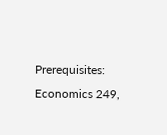Prerequisites: Economics 249,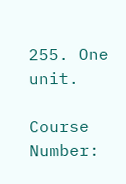255. One unit.

Course Number: